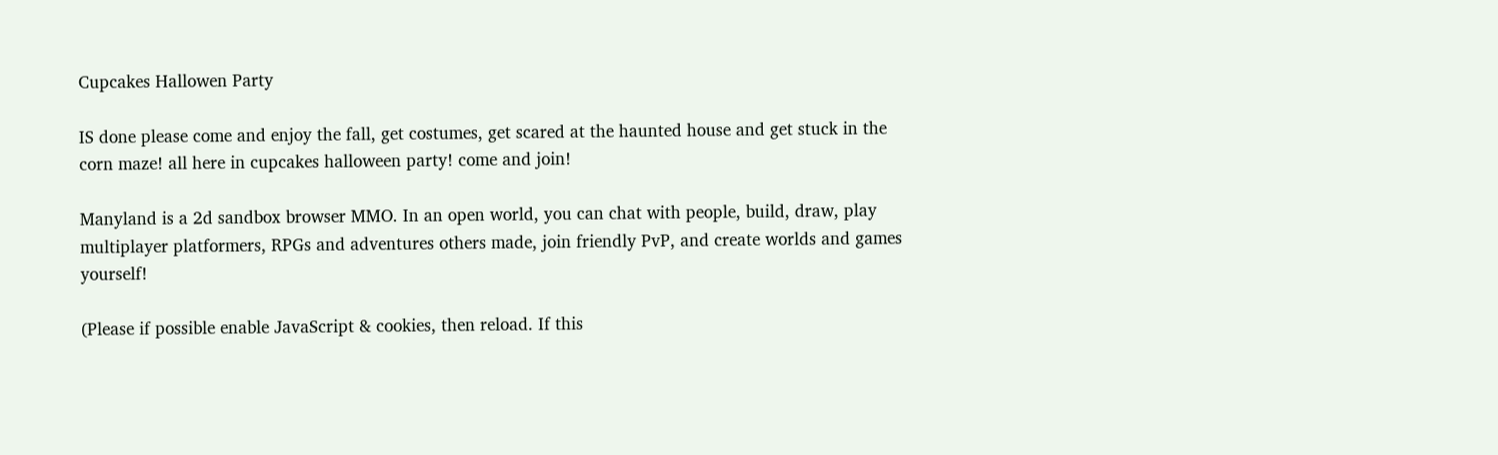Cupcakes Hallowen Party

IS done please come and enjoy the fall, get costumes, get scared at the haunted house and get stuck in the corn maze! all here in cupcakes halloween party! come and join!

Manyland is a 2d sandbox browser MMO. In an open world, you can chat with people, build, draw, play multiplayer platformers, RPGs and adventures others made, join friendly PvP, and create worlds and games yourself!

(Please if possible enable JavaScript & cookies, then reload. If this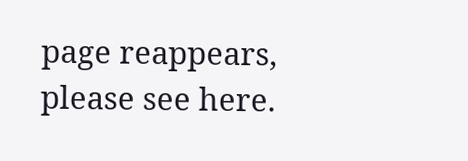page reappears, please see here.